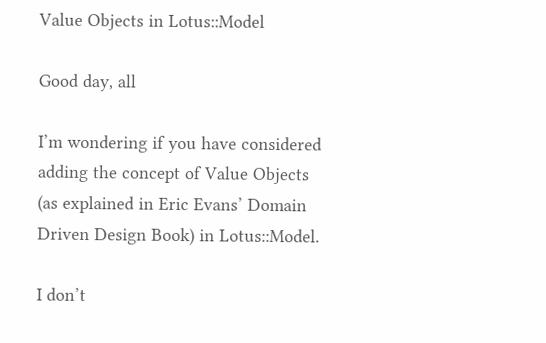Value Objects in Lotus::Model

Good day, all

I’m wondering if you have considered adding the concept of Value Objects (as explained in Eric Evans’ Domain Driven Design Book) in Lotus::Model.

I don’t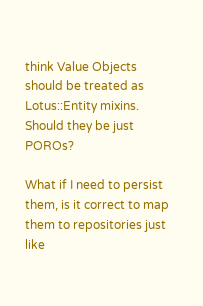think Value Objects should be treated as Lotus::Entity mixins. Should they be just POROs?

What if I need to persist them, is it correct to map them to repositories just like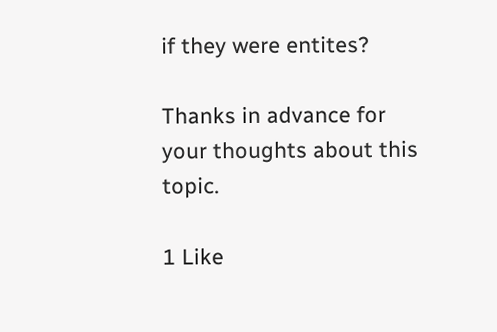if they were entites?

Thanks in advance for your thoughts about this topic.

1 Like